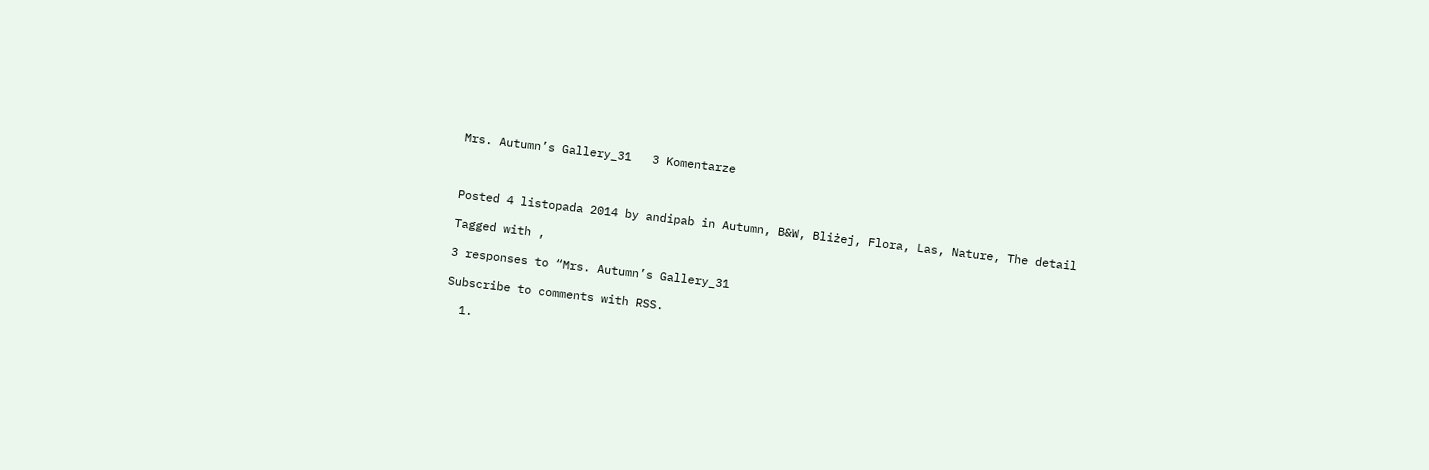Mrs. Autumn’s Gallery_31   3 Komentarze



Posted 4 listopada 2014 by andipab in Autumn, B&W, Bliżej, Flora, Las, Nature, The detail

Tagged with ,

3 responses to “Mrs. Autumn’s Gallery_31

Subscribe to comments with RSS.

  1.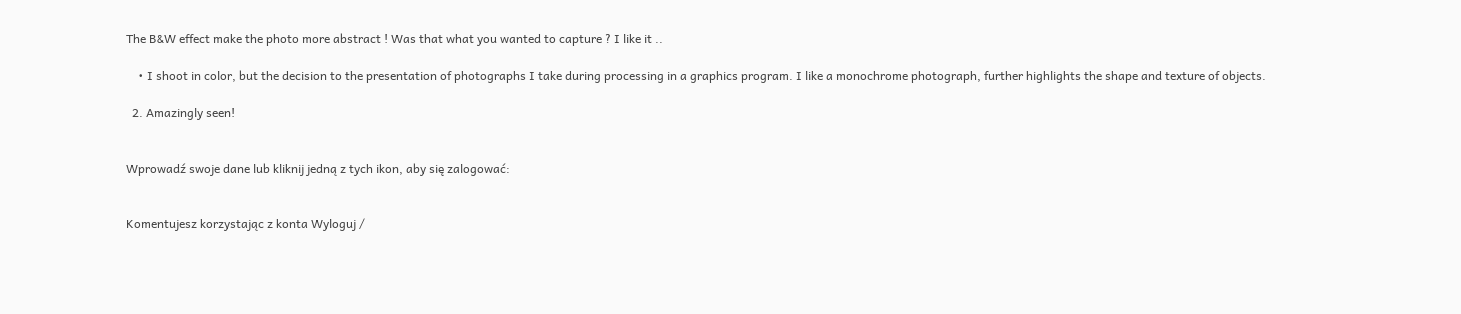The B&W effect make the photo more abstract ! Was that what you wanted to capture ? I like it ..

    • I shoot in color, but the decision to the presentation of photographs I take during processing in a graphics program. I like a monochrome photograph, further highlights the shape and texture of objects.

  2. Amazingly seen!


Wprowadź swoje dane lub kliknij jedną z tych ikon, aby się zalogować:


Komentujesz korzystając z konta Wyloguj /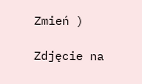Zmień )

Zdjęcie na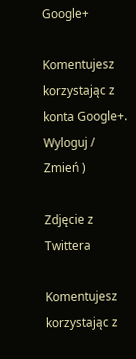Google+

Komentujesz korzystając z konta Google+. Wyloguj /  Zmień )

Zdjęcie z Twittera

Komentujesz korzystając z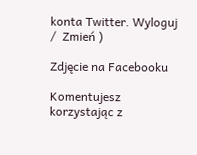konta Twitter. Wyloguj /  Zmień )

Zdjęcie na Facebooku

Komentujesz korzystając z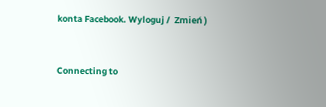konta Facebook. Wyloguj /  Zmień )


Connecting to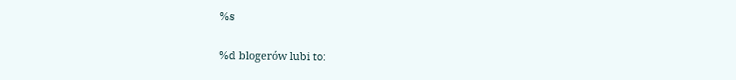%s

%d blogerów lubi to: